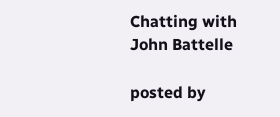Chatting with John Battelle

posted by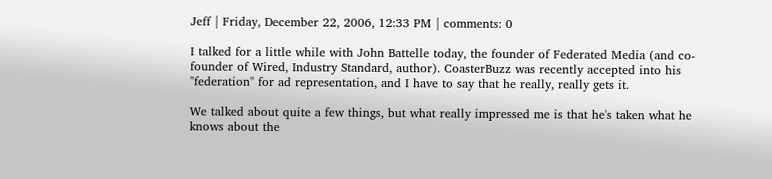Jeff | Friday, December 22, 2006, 12:33 PM | comments: 0

I talked for a little while with John Battelle today, the founder of Federated Media (and co-founder of Wired, Industry Standard, author). CoasterBuzz was recently accepted into his "federation" for ad representation, and I have to say that he really, really gets it.

We talked about quite a few things, but what really impressed me is that he's taken what he knows about the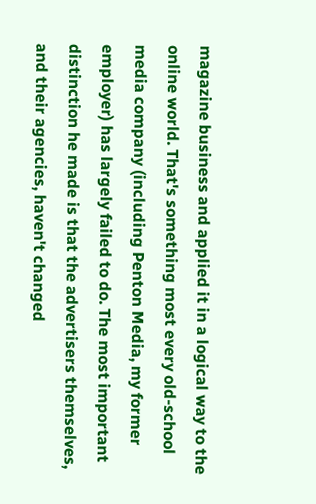magazine business and applied it in a logical way to the online world. That's something most every old-school media company (including Penton Media, my former employer) has largely failed to do. The most important distinction he made is that the advertisers themselves, and their agencies, haven't changed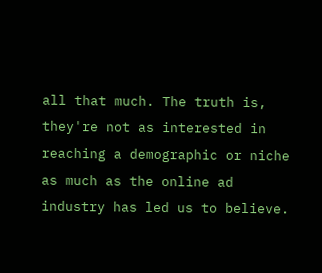all that much. The truth is, they're not as interested in reaching a demographic or niche as much as the online ad industry has led us to believe.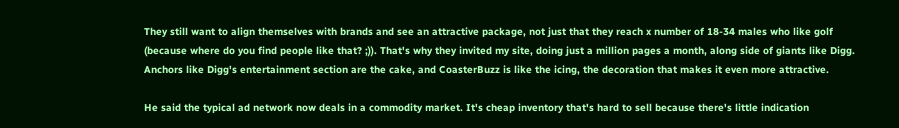They still want to align themselves with brands and see an attractive package, not just that they reach x number of 18-34 males who like golf (because where do you find people like that? ;)). That's why they invited my site, doing just a million pages a month, along side of giants like Digg. Anchors like Digg's entertainment section are the cake, and CoasterBuzz is like the icing, the decoration that makes it even more attractive.

He said the typical ad network now deals in a commodity market. It's cheap inventory that's hard to sell because there's little indication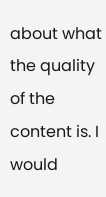about what the quality of the content is. I would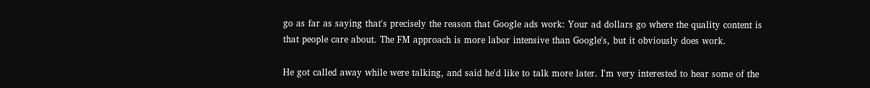go as far as saying that's precisely the reason that Google ads work: Your ad dollars go where the quality content is that people care about. The FM approach is more labor intensive than Google's, but it obviously does work.

He got called away while were talking, and said he'd like to talk more later. I'm very interested to hear some of the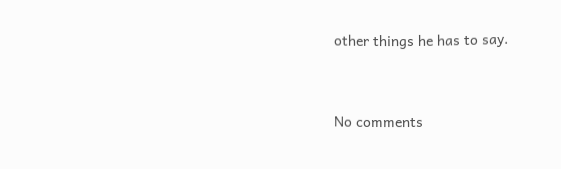other things he has to say.


No comments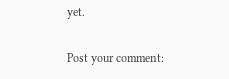yet.

Post your comment: